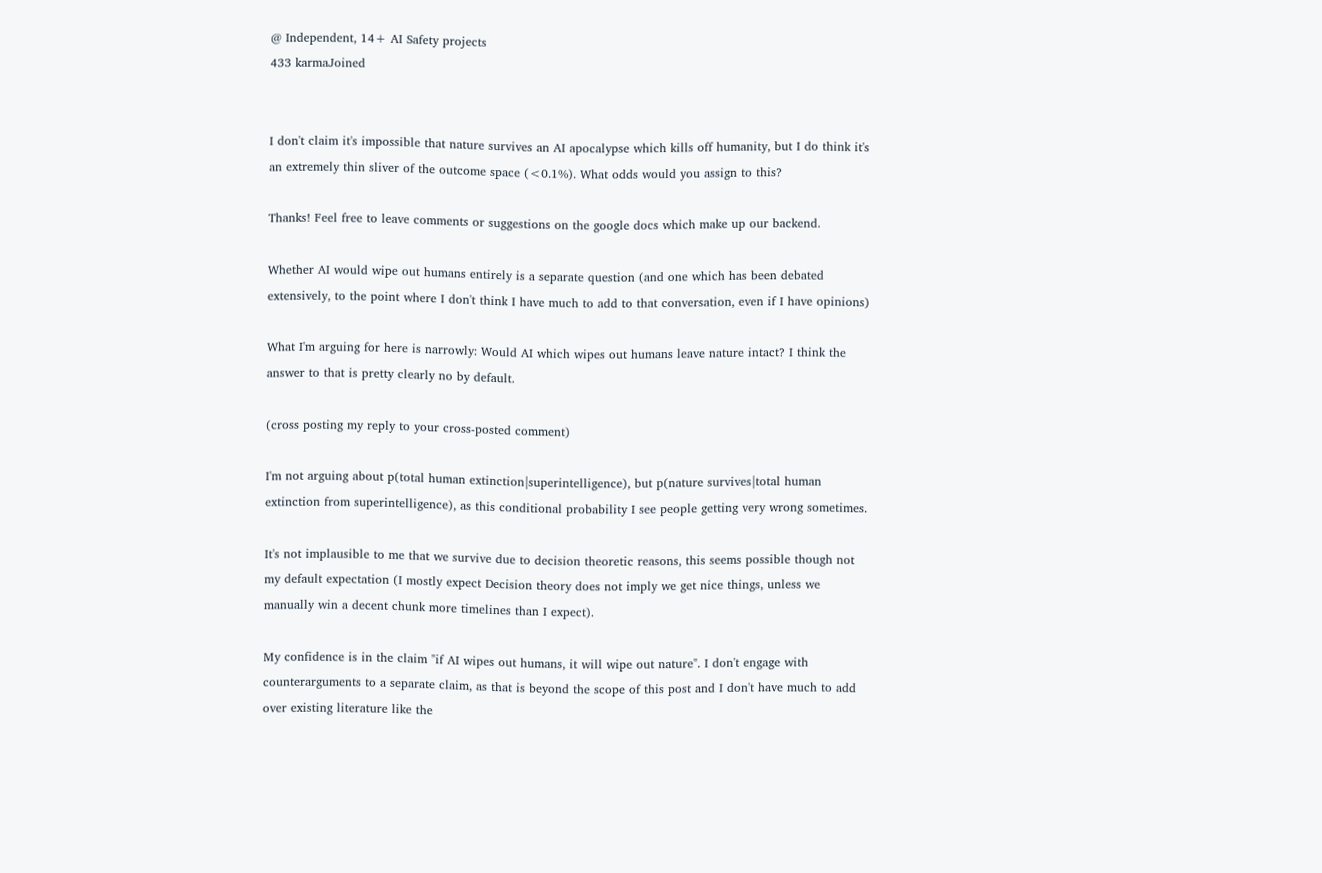@ Independent, 14+ AI Safety projects
433 karmaJoined


I don't claim it's impossible that nature survives an AI apocalypse which kills off humanity, but I do think it's an extremely thin sliver of the outcome space (<0.1%). What odds would you assign to this?

Thanks! Feel free to leave comments or suggestions on the google docs which make up our backend.

Whether AI would wipe out humans entirely is a separate question (and one which has been debated extensively, to the point where I don't think I have much to add to that conversation, even if I have opinions)

What I'm arguing for here is narrowly: Would AI which wipes out humans leave nature intact? I think the answer to that is pretty clearly no by default.

(cross posting my reply to your cross-posted comment)

I'm not arguing about p(total human extinction|superintelligence), but p(nature survives|total human extinction from superintelligence), as this conditional probability I see people getting very wrong sometimes.

It's not implausible to me that we survive due to decision theoretic reasons, this seems possible though not my default expectation (I mostly expect Decision theory does not imply we get nice things, unless we manually win a decent chunk more timelines than I expect).

My confidence is in the claim "if AI wipes out humans, it will wipe out nature". I don't engage with counterarguments to a separate claim, as that is beyond the scope of this post and I don't have much to add over existing literature like the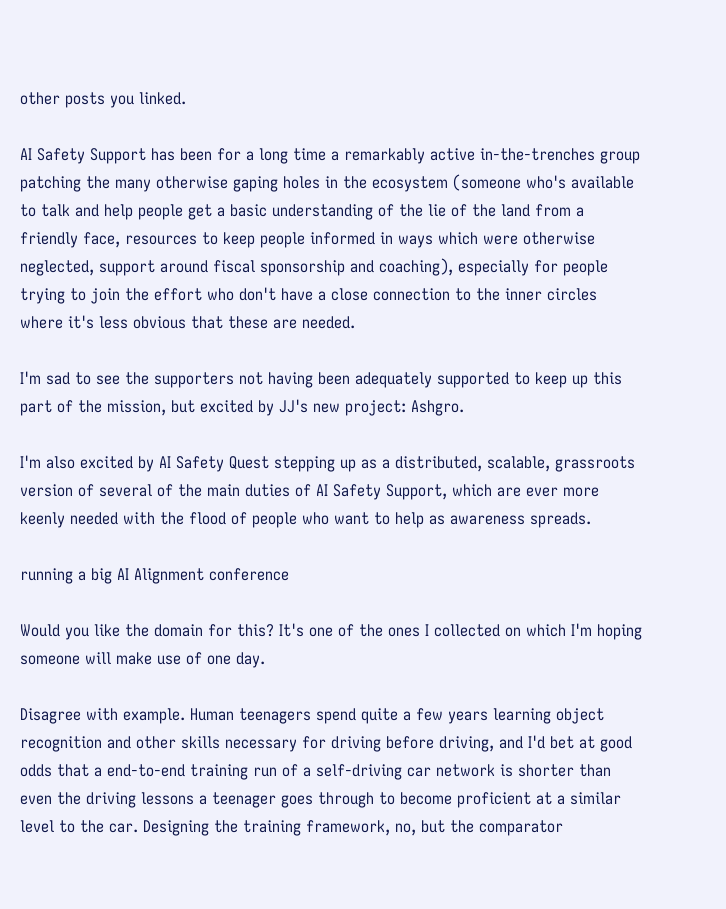other posts you linked.

AI Safety Support has been for a long time a remarkably active in-the-trenches group patching the many otherwise gaping holes in the ecosystem (someone who's available to talk and help people get a basic understanding of the lie of the land from a friendly face, resources to keep people informed in ways which were otherwise neglected, support around fiscal sponsorship and coaching), especially for people trying to join the effort who don't have a close connection to the inner circles where it's less obvious that these are needed.

I'm sad to see the supporters not having been adequately supported to keep up this part of the mission, but excited by JJ's new project: Ashgro.

I'm also excited by AI Safety Quest stepping up as a distributed, scalable, grassroots version of several of the main duties of AI Safety Support, which are ever more keenly needed with the flood of people who want to help as awareness spreads.

running a big AI Alignment conference

Would you like the domain for this? It's one of the ones I collected on which I'm hoping someone will make use of one day.

Disagree with example. Human teenagers spend quite a few years learning object recognition and other skills necessary for driving before driving, and I'd bet at good odds that a end-to-end training run of a self-driving car network is shorter than even the driving lessons a teenager goes through to become proficient at a similar level to the car. Designing the training framework, no, but the comparator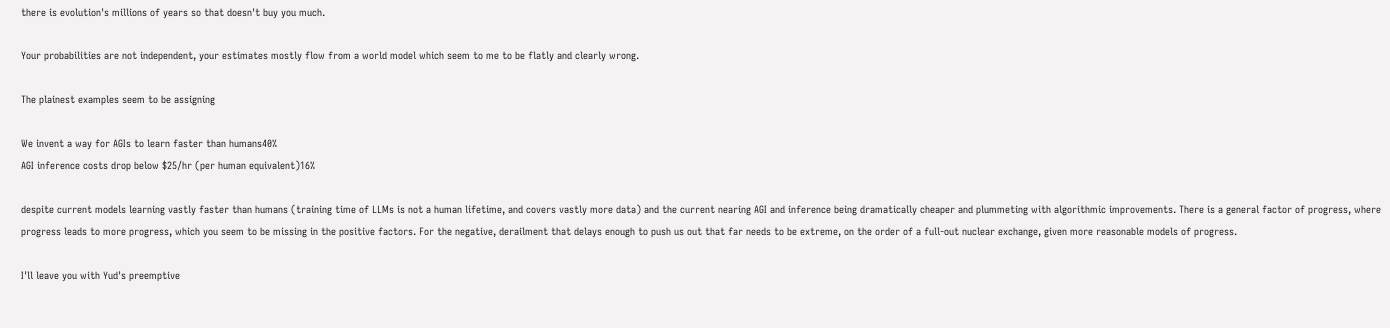there is evolution's millions of years so that doesn't buy you much.

Your probabilities are not independent, your estimates mostly flow from a world model which seem to me to be flatly and clearly wrong.

The plainest examples seem to be assigning

We invent a way for AGIs to learn faster than humans40%
AGI inference costs drop below $25/hr (per human equivalent)16%

despite current models learning vastly faster than humans (training time of LLMs is not a human lifetime, and covers vastly more data) and the current nearing AGI and inference being dramatically cheaper and plummeting with algorithmic improvements. There is a general factor of progress, where progress leads to more progress, which you seem to be missing in the positive factors. For the negative, derailment that delays enough to push us out that far needs to be extreme, on the order of a full-out nuclear exchange, given more reasonable models of progress.

I'll leave you with Yud's preemptive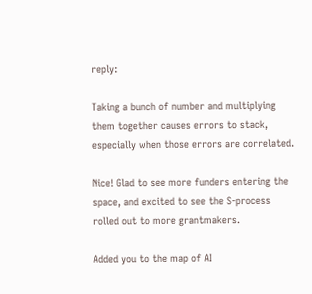reply:

Taking a bunch of number and multiplying them together causes errors to stack, especially when those errors are correlated.

Nice! Glad to see more funders entering the space, and excited to see the S-process rolled out to more grantmakers.

Added you to the map of AI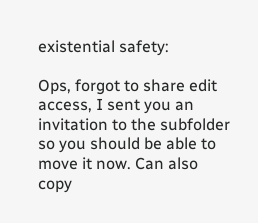existential safety:

Ops, forgot to share edit access, I sent you an invitation to the subfolder so you should be able to move it now. Can also copy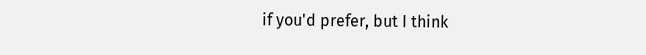if you'd prefer, but I think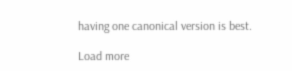having one canonical version is best.

Load more